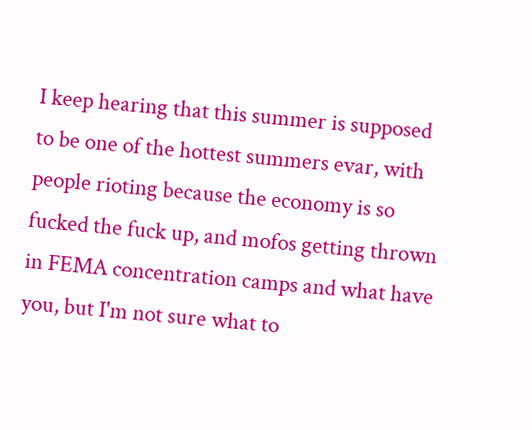I keep hearing that this summer is supposed to be one of the hottest summers evar, with people rioting because the economy is so fucked the fuck up, and mofos getting thrown in FEMA concentration camps and what have you, but I'm not sure what to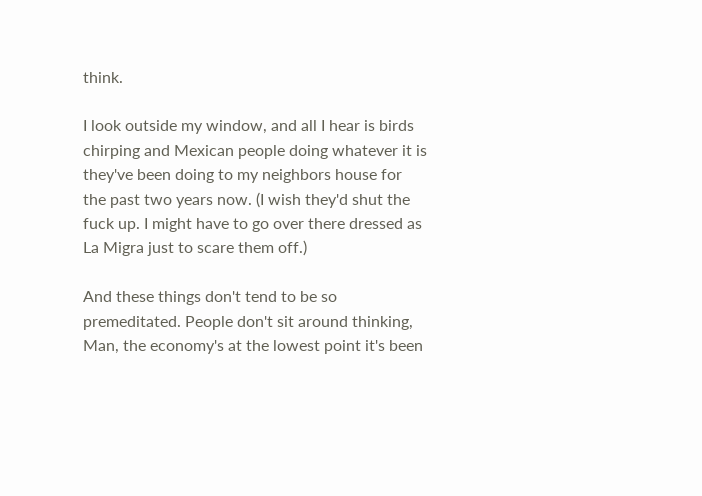think.

I look outside my window, and all I hear is birds chirping and Mexican people doing whatever it is they've been doing to my neighbors house for the past two years now. (I wish they'd shut the fuck up. I might have to go over there dressed as La Migra just to scare them off.)

And these things don't tend to be so premeditated. People don't sit around thinking, Man, the economy's at the lowest point it's been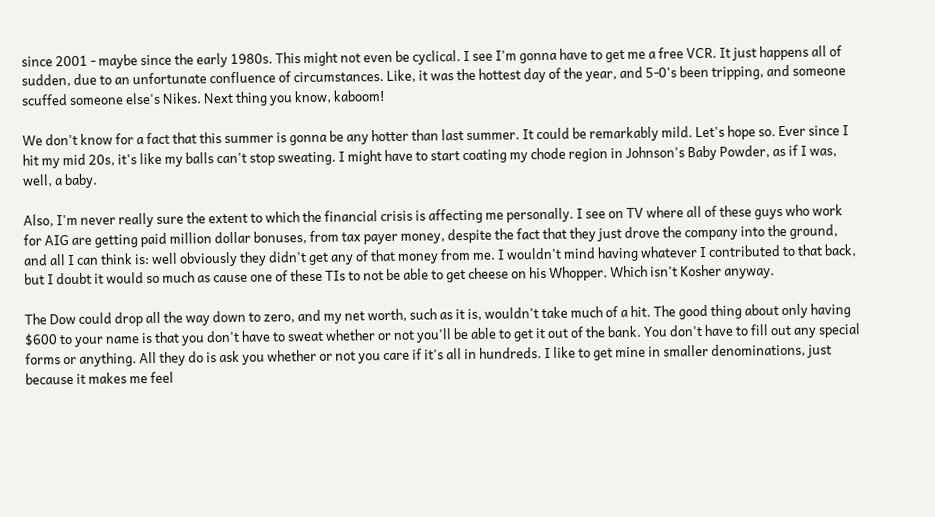since 2001 - maybe since the early 1980s. This might not even be cyclical. I see I'm gonna have to get me a free VCR. It just happens all of sudden, due to an unfortunate confluence of circumstances. Like, it was the hottest day of the year, and 5-0's been tripping, and someone scuffed someone else's Nikes. Next thing you know, kaboom!

We don't know for a fact that this summer is gonna be any hotter than last summer. It could be remarkably mild. Let's hope so. Ever since I hit my mid 20s, it's like my balls can't stop sweating. I might have to start coating my chode region in Johnson's Baby Powder, as if I was, well, a baby.

Also, I'm never really sure the extent to which the financial crisis is affecting me personally. I see on TV where all of these guys who work for AIG are getting paid million dollar bonuses, from tax payer money, despite the fact that they just drove the company into the ground, and all I can think is: well obviously they didn't get any of that money from me. I wouldn't mind having whatever I contributed to that back, but I doubt it would so much as cause one of these TIs to not be able to get cheese on his Whopper. Which isn't Kosher anyway.

The Dow could drop all the way down to zero, and my net worth, such as it is, wouldn't take much of a hit. The good thing about only having $600 to your name is that you don't have to sweat whether or not you'll be able to get it out of the bank. You don't have to fill out any special forms or anything. All they do is ask you whether or not you care if it's all in hundreds. I like to get mine in smaller denominations, just because it makes me feel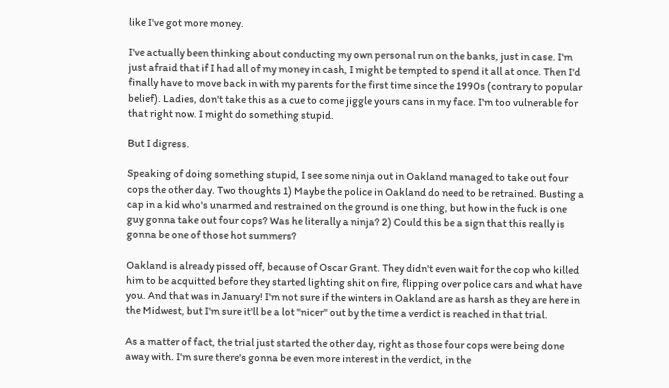like I've got more money.

I've actually been thinking about conducting my own personal run on the banks, just in case. I'm just afraid that if I had all of my money in cash, I might be tempted to spend it all at once. Then I'd finally have to move back in with my parents for the first time since the 1990s (contrary to popular belief). Ladies, don't take this as a cue to come jiggle yours cans in my face. I'm too vulnerable for that right now. I might do something stupid.

But I digress.

Speaking of doing something stupid, I see some ninja out in Oakland managed to take out four cops the other day. Two thoughts 1) Maybe the police in Oakland do need to be retrained. Busting a cap in a kid who's unarmed and restrained on the ground is one thing, but how in the fuck is one guy gonna take out four cops? Was he literally a ninja? 2) Could this be a sign that this really is gonna be one of those hot summers?

Oakland is already pissed off, because of Oscar Grant. They didn't even wait for the cop who killed him to be acquitted before they started lighting shit on fire, flipping over police cars and what have you. And that was in January! I'm not sure if the winters in Oakland are as harsh as they are here in the Midwest, but I'm sure it'll be a lot "nicer" out by the time a verdict is reached in that trial.

As a matter of fact, the trial just started the other day, right as those four cops were being done away with. I'm sure there's gonna be even more interest in the verdict, in the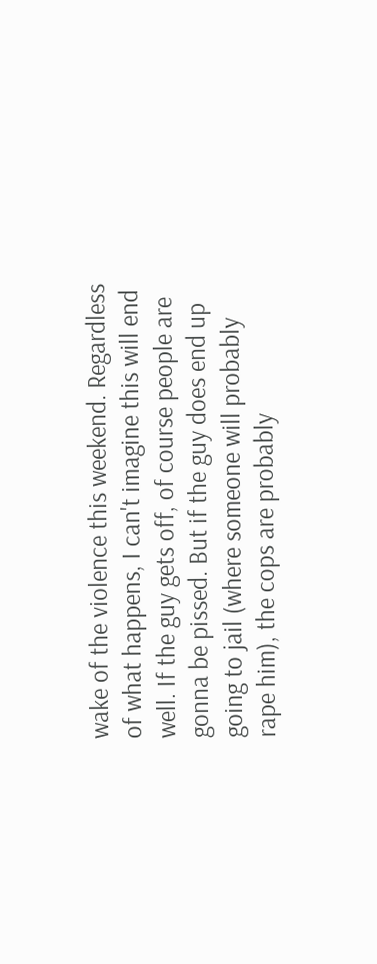wake of the violence this weekend. Regardless of what happens, I can't imagine this will end well. If the guy gets off, of course people are gonna be pissed. But if the guy does end up going to jail (where someone will probably rape him), the cops are probably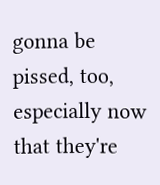gonna be pissed, too, especially now that they're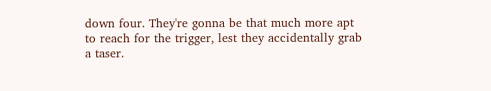down four. They're gonna be that much more apt to reach for the trigger, lest they accidentally grab a taser.